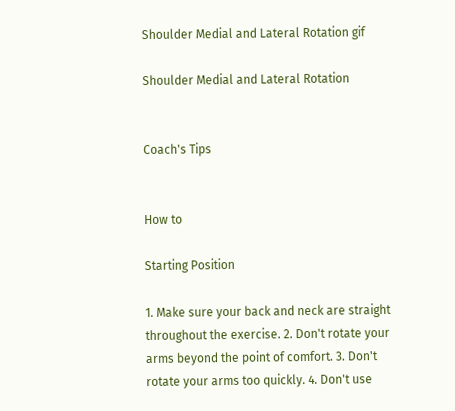Shoulder Medial and Lateral Rotation gif

Shoulder Medial and Lateral Rotation


Coach's Tips


How to

Starting Position

1. Make sure your back and neck are straight throughout the exercise. 2. Don't rotate your arms beyond the point of comfort. 3. Don't rotate your arms too quickly. 4. Don't use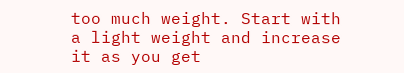too much weight. Start with a light weight and increase it as you get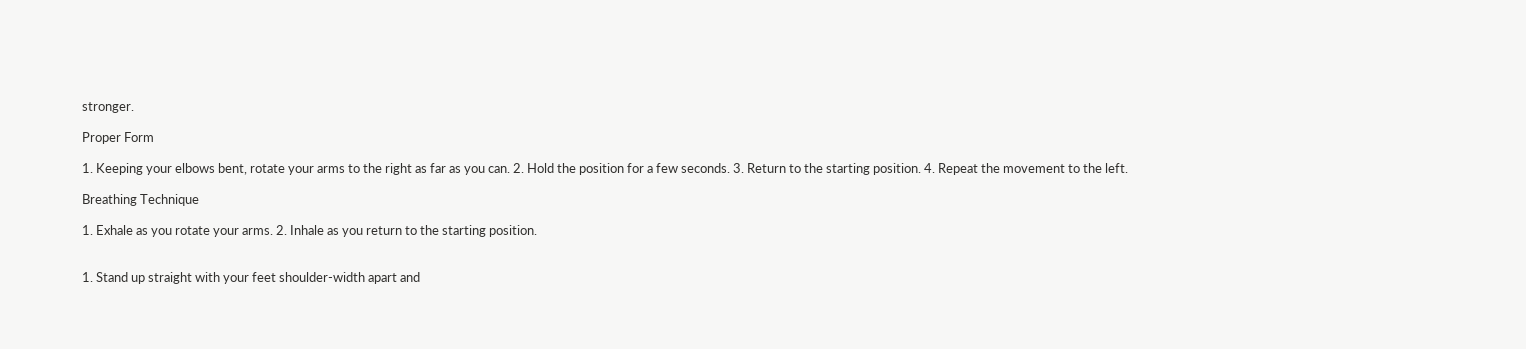stronger.

Proper Form

1. Keeping your elbows bent, rotate your arms to the right as far as you can. 2. Hold the position for a few seconds. 3. Return to the starting position. 4. Repeat the movement to the left.

Breathing Technique

1. Exhale as you rotate your arms. 2. Inhale as you return to the starting position.


1. Stand up straight with your feet shoulder-width apart and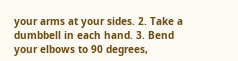your arms at your sides. 2. Take a dumbbell in each hand. 3. Bend your elbows to 90 degrees,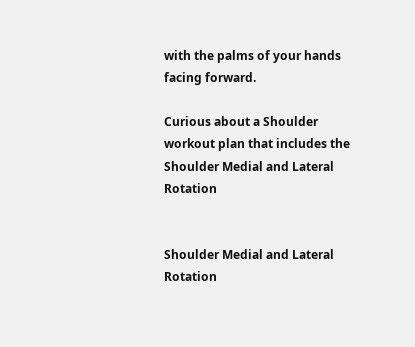with the palms of your hands facing forward.

Curious about a Shoulder workout plan that includes the Shoulder Medial and Lateral Rotation


Shoulder Medial and Lateral Rotation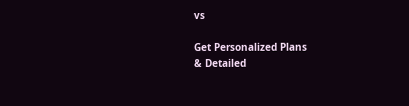vs

Get Personalized Plans
& Detailed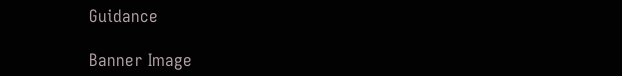Guidance

Banner Image